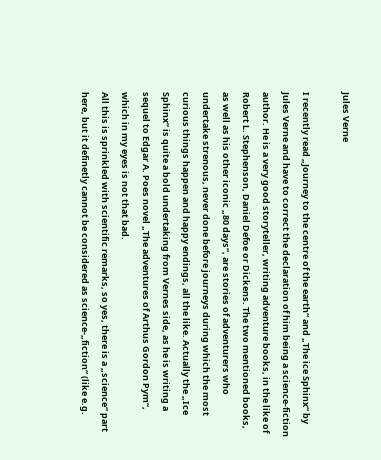Jules Verne

I recently read „Journey to the centre of the earth“ and „The ice Sphinx“ by Jules Verne and have to correct the declaration of him being a science-fiction author. He is a very good storyteller, writing adventure books, in the like of Robert L. Stephenson, Daniel Defoe or Dickens. The two mentioned books, as well as his other iconic „80 days“, are stories of adventurers who undertake strenous, never done before journeys during which the most curious things happen and happy endings, all the like. Actually the „Ice Sphinx“ is quite a bold undertaking from Vernes side, as he is writing a sequel to Edgar A. Poes novel „The adventures of Arthus Gordon Pym“, which in my eyes is not that bad.
All this is sprinkled with scientific remarks, so yes, there is a „science“ part here, but it definetly cannot be considered as science-„fiction“ (like e.g.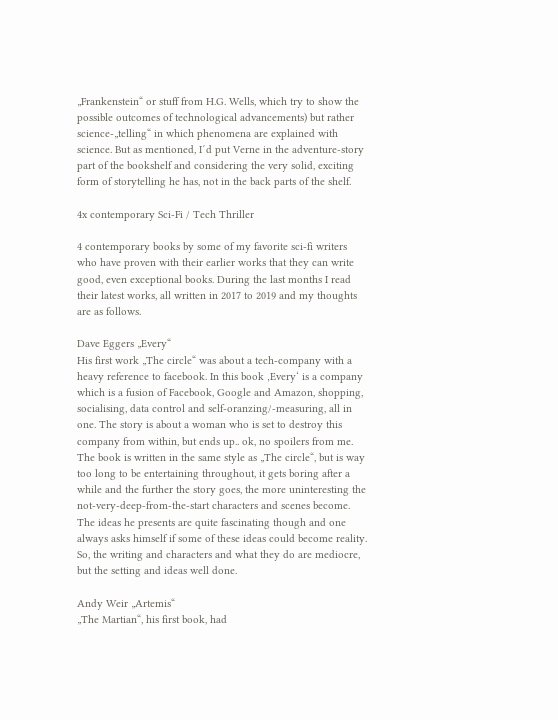„Frankenstein“ or stuff from H.G. Wells, which try to show the possible outcomes of technological advancements) but rather science-„telling“ in which phenomena are explained with science. But as mentioned, I´d put Verne in the adventure-story part of the bookshelf and considering the very solid, exciting form of storytelling he has, not in the back parts of the shelf.

4x contemporary Sci-Fi / Tech Thriller

4 contemporary books by some of my favorite sci-fi writers who have proven with their earlier works that they can write good, even exceptional books. During the last months I read their latest works, all written in 2017 to 2019 and my thoughts are as follows.

Dave Eggers „Every“
His first work „The circle“ was about a tech-company with a heavy reference to facebook. In this book ‚Every‘ is a company which is a fusion of Facebook, Google and Amazon, shopping, socialising, data control and self-oranzing/-measuring, all in one. The story is about a woman who is set to destroy this company from within, but ends up.. ok, no spoilers from me. The book is written in the same style as „The circle“, but is way too long to be entertaining throughout, it gets boring after a while and the further the story goes, the more uninteresting the not-very-deep-from-the-start characters and scenes become. The ideas he presents are quite fascinating though and one always asks himself if some of these ideas could become reality. So, the writing and characters and what they do are mediocre, but the setting and ideas well done.

Andy Weir „Artemis“
„The Martian“, his first book, had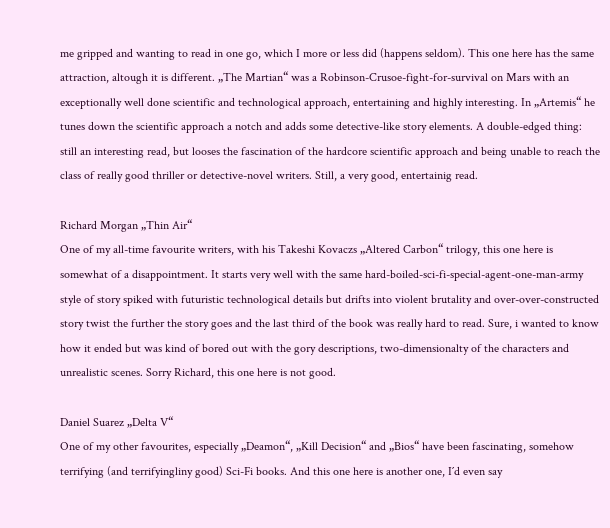me gripped and wanting to read in one go, which I more or less did (happens seldom). This one here has the same attraction, altough it is different. „The Martian“ was a Robinson-Crusoe-fight-for-survival on Mars with an exceptionally well done scientific and technological approach, entertaining and highly interesting. In „Artemis“ he tunes down the scientific approach a notch and adds some detective-like story elements. A double-edged thing: still an interesting read, but looses the fascination of the hardcore scientific approach and being unable to reach the class of really good thriller or detective-novel writers. Still, a very good, entertainig read.

Richard Morgan „Thin Air“
One of my all-time favourite writers, with his Takeshi Kovaczs „Altered Carbon“ trilogy, this one here is somewhat of a disappointment. It starts very well with the same hard-boiled-sci-fi-special-agent-one-man-army style of story spiked with futuristic technological details but drifts into violent brutality and over-over-constructed story twist the further the story goes and the last third of the book was really hard to read. Sure, i wanted to know how it ended but was kind of bored out with the gory descriptions, two-dimensionalty of the characters and unrealistic scenes. Sorry Richard, this one here is not good.

Daniel Suarez „Delta V“
One of my other favourites, especially „Deamon“, „Kill Decision“ and „Bios“ have been fascinating, somehow terrifying (and terrifyingliny good) Sci-Fi books. And this one here is another one, I´d even say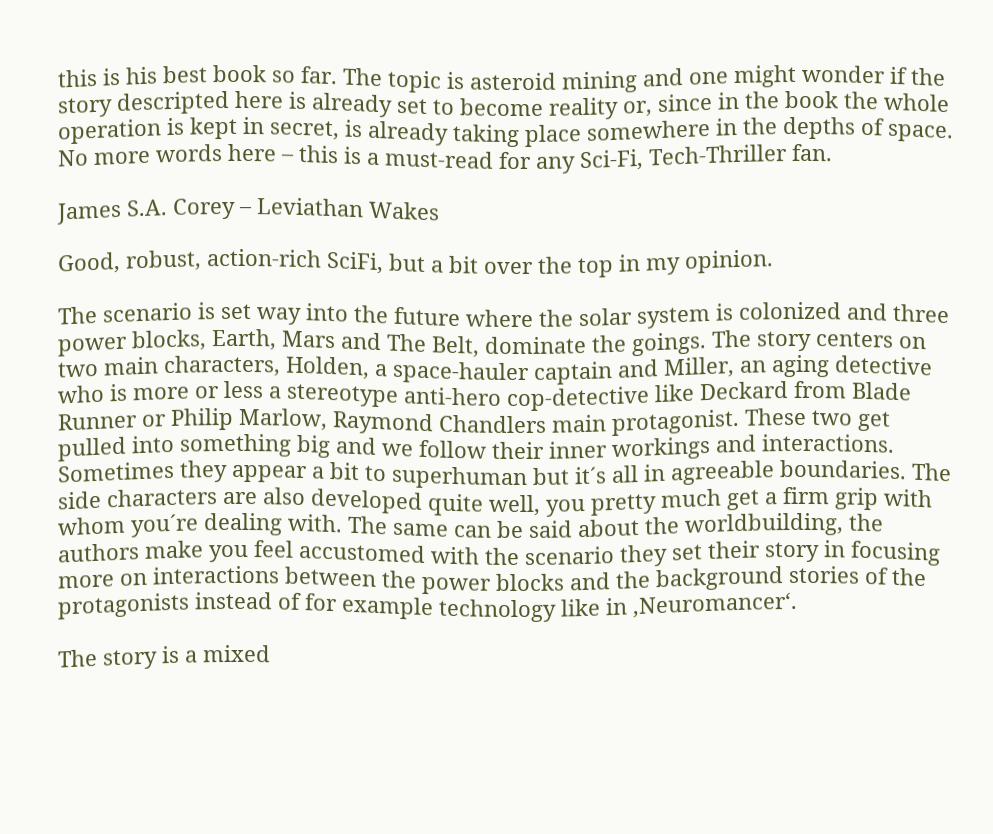this is his best book so far. The topic is asteroid mining and one might wonder if the story descripted here is already set to become reality or, since in the book the whole operation is kept in secret, is already taking place somewhere in the depths of space. No more words here – this is a must-read for any Sci-Fi, Tech-Thriller fan.

James S.A. Corey – Leviathan Wakes

Good, robust, action-rich SciFi, but a bit over the top in my opinion.

The scenario is set way into the future where the solar system is colonized and three power blocks, Earth, Mars and The Belt, dominate the goings. The story centers on two main characters, Holden, a space-hauler captain and Miller, an aging detective who is more or less a stereotype anti-hero cop-detective like Deckard from Blade Runner or Philip Marlow, Raymond Chandlers main protagonist. These two get pulled into something big and we follow their inner workings and interactions. Sometimes they appear a bit to superhuman but it´s all in agreeable boundaries. The side characters are also developed quite well, you pretty much get a firm grip with whom you´re dealing with. The same can be said about the worldbuilding, the authors make you feel accustomed with the scenario they set their story in focusing more on interactions between the power blocks and the background stories of the protagonists instead of for example technology like in ‚Neuromancer‘.

The story is a mixed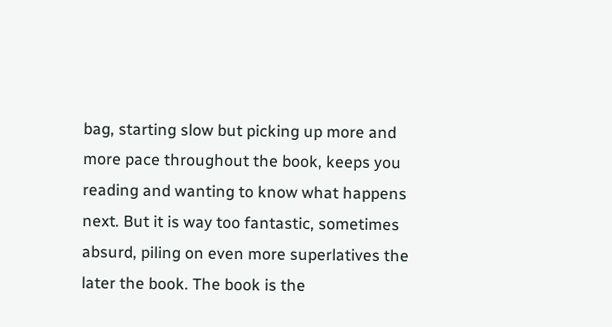bag, starting slow but picking up more and more pace throughout the book, keeps you reading and wanting to know what happens next. But it is way too fantastic, sometimes absurd, piling on even more superlatives the later the book. The book is the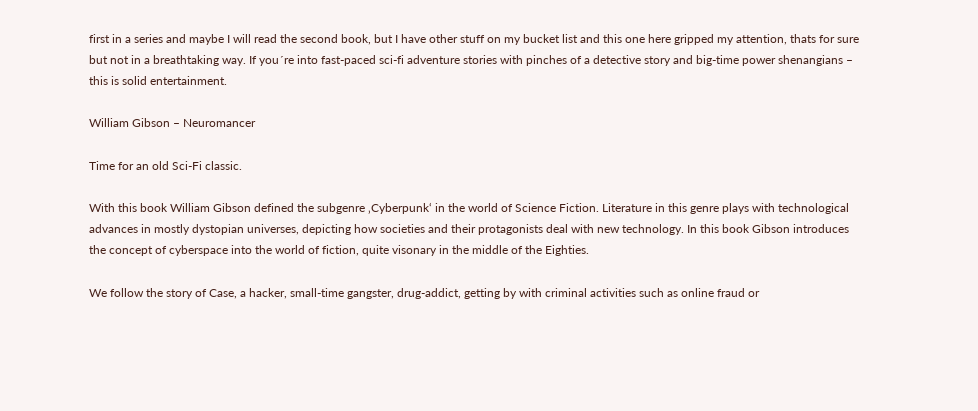first in a series and maybe I will read the second book, but I have other stuff on my bucket list and this one here gripped my attention, thats for sure but not in a breathtaking way. If you´re into fast-paced sci-fi adventure stories with pinches of a detective story and big-time power shenangians – this is solid entertainment.

William Gibson – Neuromancer

Time for an old Sci-Fi classic.

With this book William Gibson defined the subgenre ‚Cyberpunk‘ in the world of Science Fiction. Literature in this genre plays with technological advances in mostly dystopian universes, depicting how societies and their protagonists deal with new technology. In this book Gibson introduces the concept of cyberspace into the world of fiction, quite visonary in the middle of the Eighties.

We follow the story of Case, a hacker, small-time gangster, drug-addict, getting by with criminal activities such as online fraud or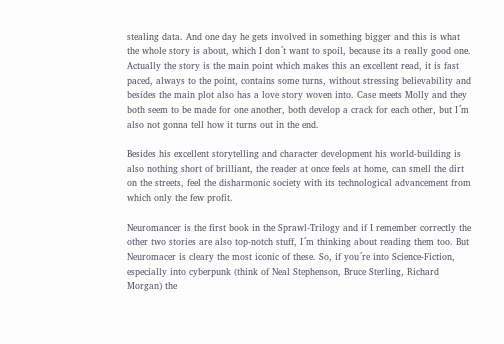stealing data. And one day he gets involved in something bigger and this is what the whole story is about, which I don´t want to spoil, because its a really good one. Actually the story is the main point which makes this an excellent read, it is fast paced, always to the point, contains some turns, without stressing believability and besides the main plot also has a love story woven into. Case meets Molly and they both seem to be made for one another, both develop a crack for each other, but I´m also not gonna tell how it turns out in the end.

Besides his excellent storytelling and character development his world-building is also nothing short of brilliant, the reader at once feels at home, can smell the dirt on the streets, feel the disharmonic society with its technological advancement from which only the few profit.

Neuromancer is the first book in the Sprawl-Trilogy and if I remember correctly the other two stories are also top-notch stuff, I´m thinking about reading them too. But Neuromacer is cleary the most iconic of these. So, if you´re into Science-Fiction, especially into cyberpunk (think of Neal Stephenson, Bruce Sterling, Richard Morgan) the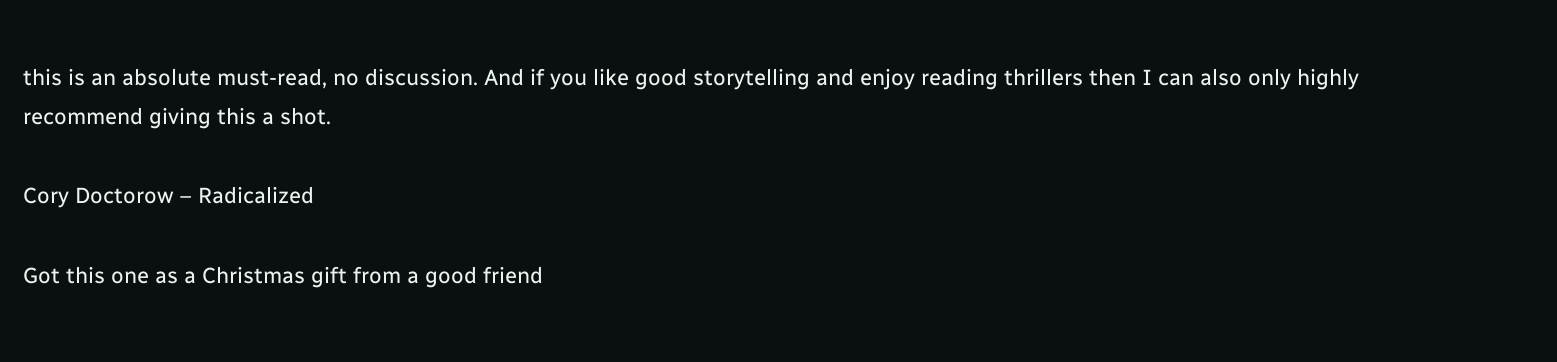this is an absolute must-read, no discussion. And if you like good storytelling and enjoy reading thrillers then I can also only highly recommend giving this a shot.

Cory Doctorow – Radicalized

Got this one as a Christmas gift from a good friend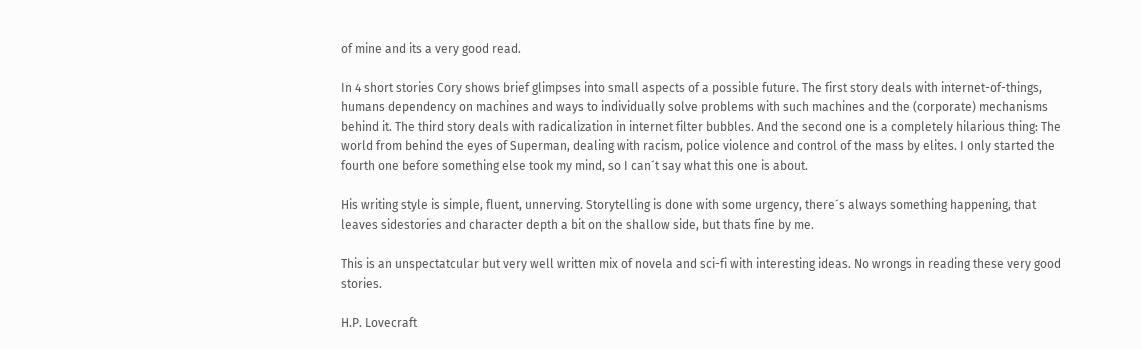of mine and its a very good read.

In 4 short stories Cory shows brief glimpses into small aspects of a possible future. The first story deals with internet-of-things, humans dependency on machines and ways to individually solve problems with such machines and the (corporate) mechanisms behind it. The third story deals with radicalization in internet filter bubbles. And the second one is a completely hilarious thing: The world from behind the eyes of Superman, dealing with racism, police violence and control of the mass by elites. I only started the fourth one before something else took my mind, so I can´t say what this one is about.

His writing style is simple, fluent, unnerving. Storytelling is done with some urgency, there´s always something happening, that leaves sidestories and character depth a bit on the shallow side, but thats fine by me.

This is an unspectatcular but very well written mix of novela and sci-fi with interesting ideas. No wrongs in reading these very good stories.

H.P. Lovecraft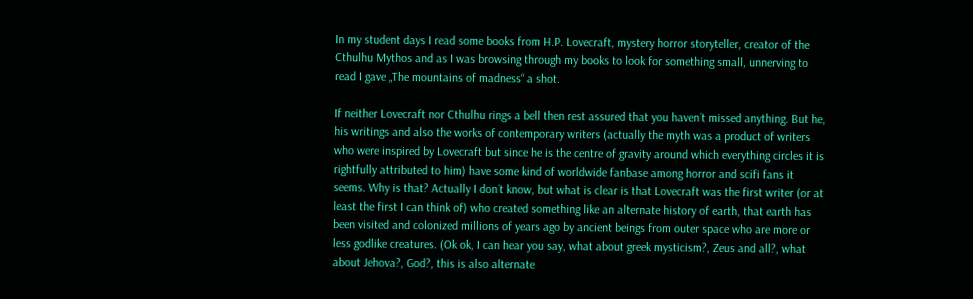In my student days I read some books from H.P. Lovecraft, mystery horror storyteller, creator of the Cthulhu Mythos and as I was browsing through my books to look for something small, unnerving to read I gave „The mountains of madness“ a shot.

If neither Lovecraft nor Cthulhu rings a bell then rest assured that you haven´t missed anything. But he, his writings and also the works of contemporary writers (actually the myth was a product of writers who were inspired by Lovecraft but since he is the centre of gravity around which everything circles it is rightfully attributed to him) have some kind of worldwide fanbase among horror and scifi fans it seems. Why is that? Actually I don´t know, but what is clear is that Lovecraft was the first writer (or at least the first I can think of) who created something like an alternate history of earth, that earth has been visited and colonized millions of years ago by ancient beings from outer space who are more or less godlike creatures. (Ok ok, I can hear you say, what about greek mysticism?, Zeus and all?, what about Jehova?, God?, this is also alternate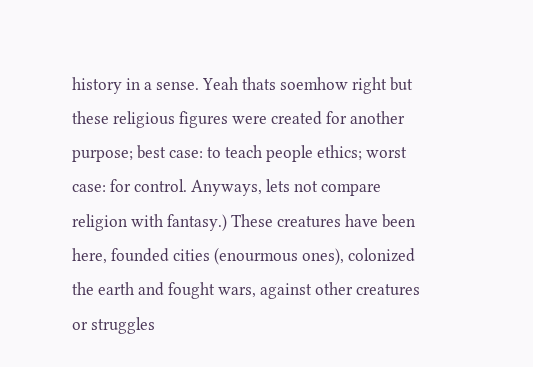history in a sense. Yeah thats soemhow right but these religious figures were created for another purpose; best case: to teach people ethics; worst case: for control. Anyways, lets not compare religion with fantasy.) These creatures have been here, founded cities (enourmous ones), colonized the earth and fought wars, against other creatures or struggles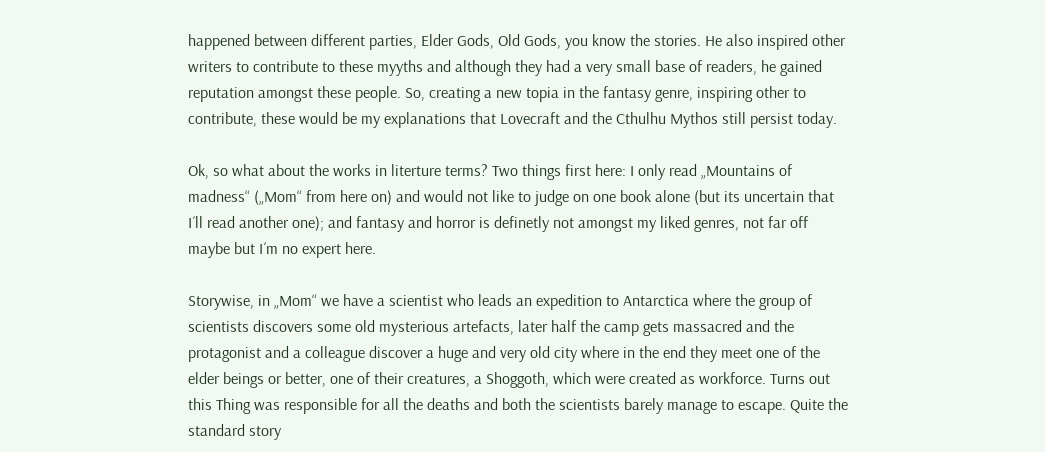happened between different parties, Elder Gods, Old Gods, you know the stories. He also inspired other writers to contribute to these myyths and although they had a very small base of readers, he gained reputation amongst these people. So, creating a new topia in the fantasy genre, inspiring other to contribute, these would be my explanations that Lovecraft and the Cthulhu Mythos still persist today.

Ok, so what about the works in literture terms? Two things first here: I only read „Mountains of madness“ („Mom“ from here on) and would not like to judge on one book alone (but its uncertain that I´ll read another one); and fantasy and horror is definetly not amongst my liked genres, not far off maybe but I´m no expert here.

Storywise, in „Mom“ we have a scientist who leads an expedition to Antarctica where the group of scientists discovers some old mysterious artefacts, later half the camp gets massacred and the protagonist and a colleague discover a huge and very old city where in the end they meet one of the elder beings or better, one of their creatures, a Shoggoth, which were created as workforce. Turns out this Thing was responsible for all the deaths and both the scientists barely manage to escape. Quite the standard story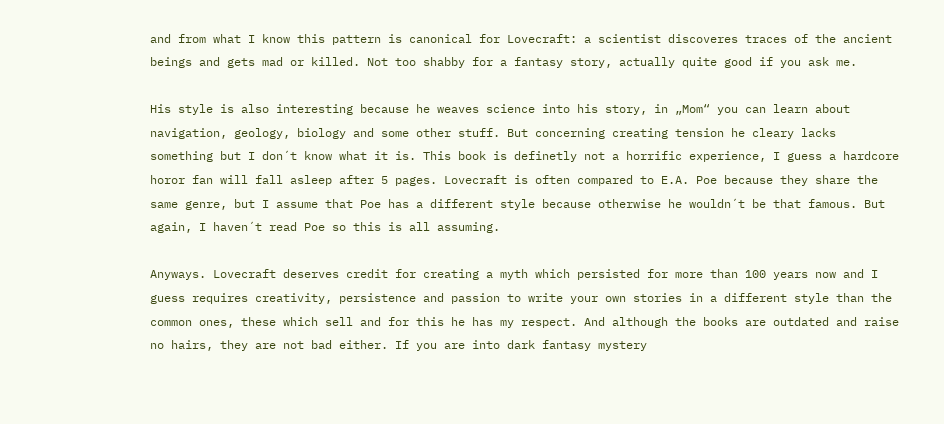and from what I know this pattern is canonical for Lovecraft: a scientist discoveres traces of the ancient beings and gets mad or killed. Not too shabby for a fantasy story, actually quite good if you ask me.

His style is also interesting because he weaves science into his story, in „Mom“ you can learn about navigation, geology, biology and some other stuff. But concerning creating tension he cleary lacks something but I don´t know what it is. This book is definetly not a horrific experience, I guess a hardcore horor fan will fall asleep after 5 pages. Lovecraft is often compared to E.A. Poe because they share the same genre, but I assume that Poe has a different style because otherwise he wouldn´t be that famous. But again, I haven´t read Poe so this is all assuming.

Anyways. Lovecraft deserves credit for creating a myth which persisted for more than 100 years now and I guess requires creativity, persistence and passion to write your own stories in a different style than the common ones, these which sell and for this he has my respect. And although the books are outdated and raise no hairs, they are not bad either. If you are into dark fantasy mystery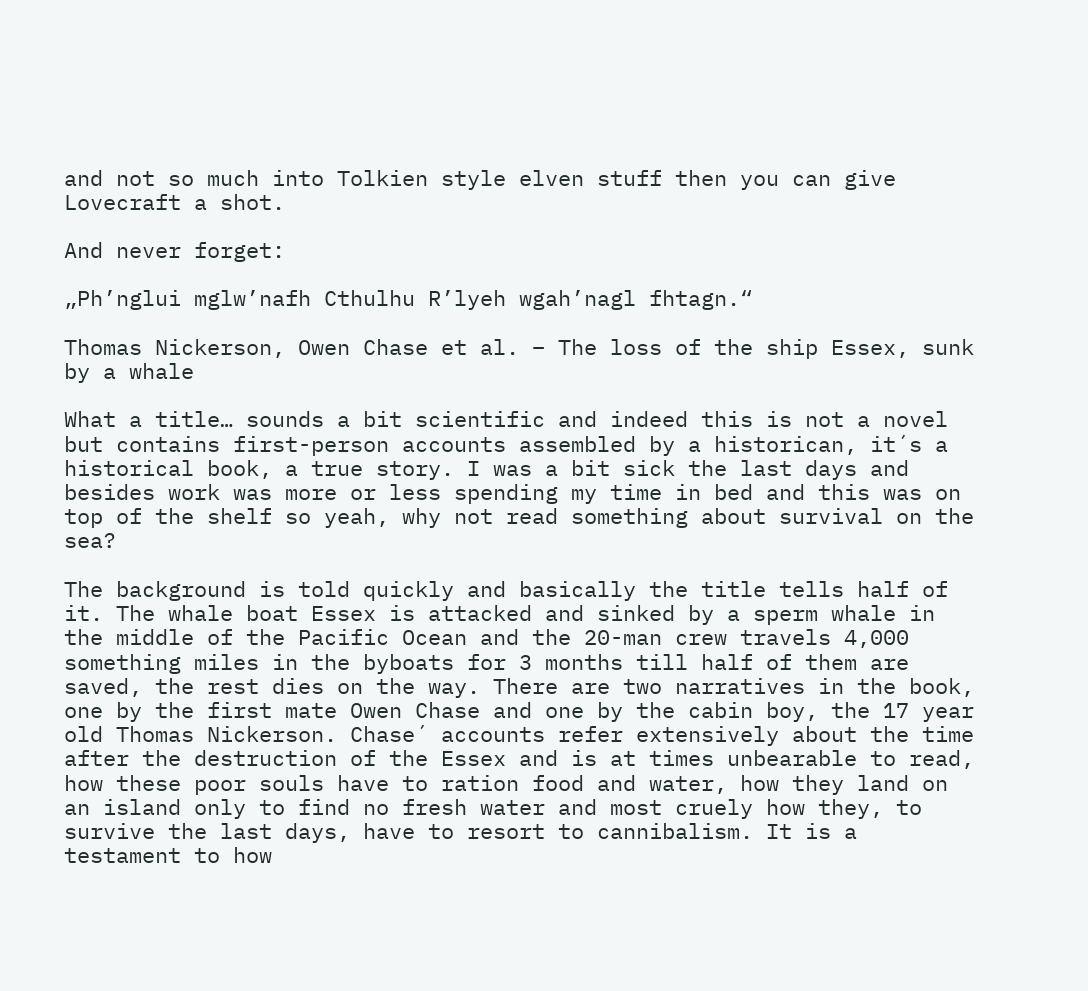and not so much into Tolkien style elven stuff then you can give Lovecraft a shot.

And never forget:

„Ph’nglui mglw’nafh Cthulhu R’lyeh wgah’nagl fhtagn.“

Thomas Nickerson, Owen Chase et al. – The loss of the ship Essex, sunk by a whale

What a title… sounds a bit scientific and indeed this is not a novel but contains first-person accounts assembled by a historican, it´s a historical book, a true story. I was a bit sick the last days and besides work was more or less spending my time in bed and this was on top of the shelf so yeah, why not read something about survival on the sea?

The background is told quickly and basically the title tells half of it. The whale boat Essex is attacked and sinked by a sperm whale in the middle of the Pacific Ocean and the 20-man crew travels 4,000 something miles in the byboats for 3 months till half of them are saved, the rest dies on the way. There are two narratives in the book, one by the first mate Owen Chase and one by the cabin boy, the 17 year old Thomas Nickerson. Chase´ accounts refer extensively about the time after the destruction of the Essex and is at times unbearable to read, how these poor souls have to ration food and water, how they land on an island only to find no fresh water and most cruely how they, to survive the last days, have to resort to cannibalism. It is a testament to how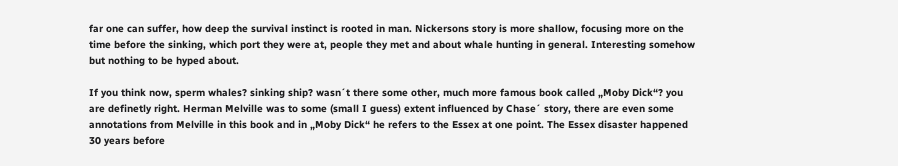far one can suffer, how deep the survival instinct is rooted in man. Nickersons story is more shallow, focusing more on the time before the sinking, which port they were at, people they met and about whale hunting in general. Interesting somehow but nothing to be hyped about.

If you think now, sperm whales? sinking ship? wasn´t there some other, much more famous book called „Moby Dick“? you are definetly right. Herman Melville was to some (small I guess) extent influenced by Chase´ story, there are even some annotations from Melville in this book and in „Moby Dick“ he refers to the Essex at one point. The Essex disaster happened 30 years before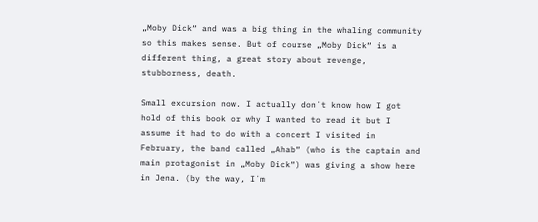„Moby Dick“ and was a big thing in the whaling community so this makes sense. But of course „Moby Dick“ is a different thing, a great story about revenge, stubborness, death.

Small excursion now. I actually don´t know how I got hold of this book or why I wanted to read it but I assume it had to do with a concert I visited in February, the band called „Ahab“ (who is the captain and main protagonist in „Moby Dick“) was giving a show here in Jena. (by the way, I´m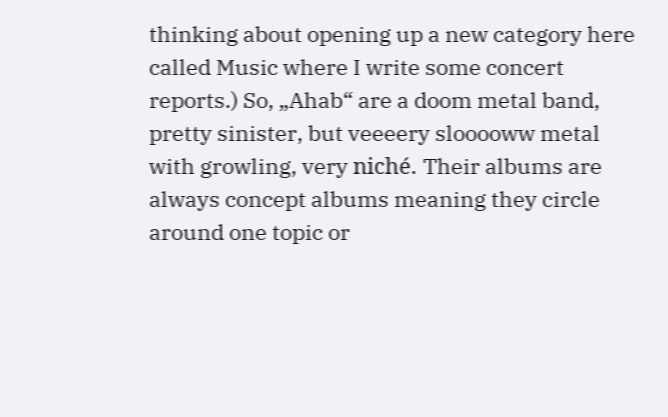thinking about opening up a new category here called Music where I write some concert reports.) So, „Ahab“ are a doom metal band, pretty sinister, but veeeery slooooww metal with growling, very niché. Their albums are always concept albums meaning they circle around one topic or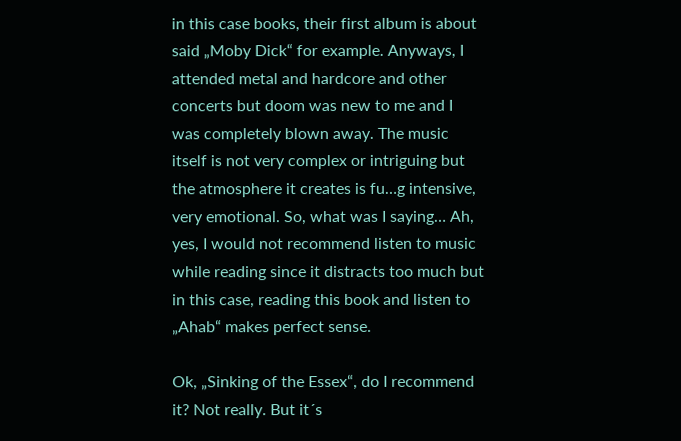in this case books, their first album is about said „Moby Dick“ for example. Anyways, I attended metal and hardcore and other concerts but doom was new to me and I was completely blown away. The music itself is not very complex or intriguing but the atmosphere it creates is fu…g intensive, very emotional. So, what was I saying… Ah, yes, I would not recommend listen to music while reading since it distracts too much but in this case, reading this book and listen to „Ahab“ makes perfect sense.

Ok, „Sinking of the Essex“, do I recommend it? Not really. But it´s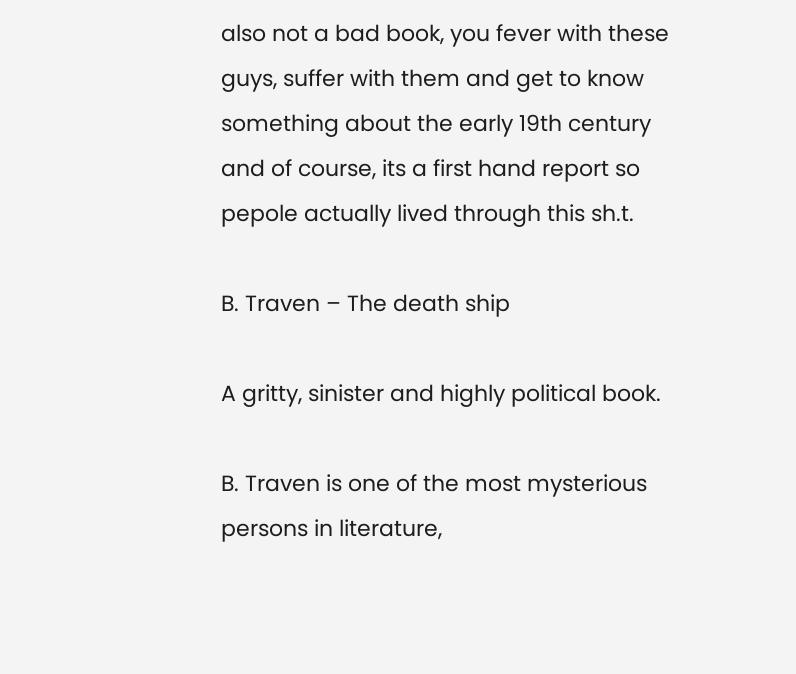also not a bad book, you fever with these guys, suffer with them and get to know something about the early 19th century and of course, its a first hand report so pepole actually lived through this sh.t.

B. Traven – The death ship

A gritty, sinister and highly political book.

B. Traven is one of the most mysterious persons in literature,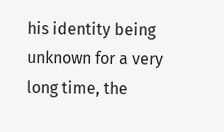his identity being unknown for a very long time, the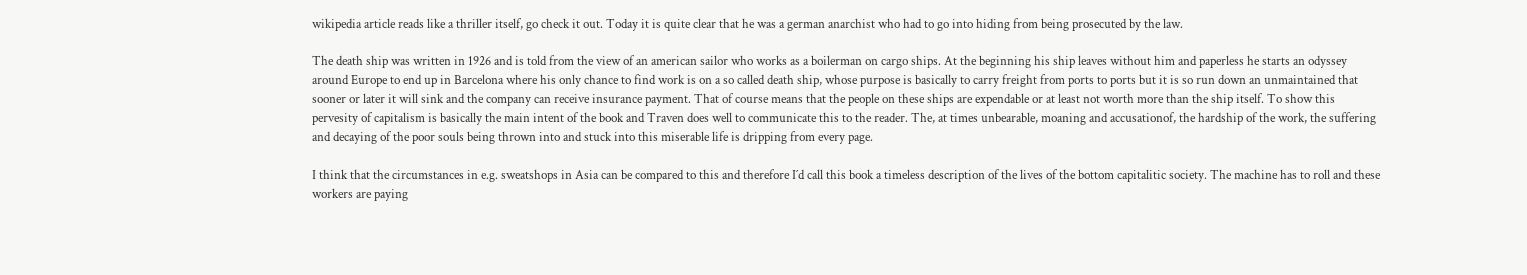wikipedia article reads like a thriller itself, go check it out. Today it is quite clear that he was a german anarchist who had to go into hiding from being prosecuted by the law.

The death ship was written in 1926 and is told from the view of an american sailor who works as a boilerman on cargo ships. At the beginning his ship leaves without him and paperless he starts an odyssey around Europe to end up in Barcelona where his only chance to find work is on a so called death ship, whose purpose is basically to carry freight from ports to ports but it is so run down an unmaintained that sooner or later it will sink and the company can receive insurance payment. That of course means that the people on these ships are expendable or at least not worth more than the ship itself. To show this pervesity of capitalism is basically the main intent of the book and Traven does well to communicate this to the reader. The, at times unbearable, moaning and accusationof, the hardship of the work, the suffering and decaying of the poor souls being thrown into and stuck into this miserable life is dripping from every page.

I think that the circumstances in e.g. sweatshops in Asia can be compared to this and therefore I´d call this book a timeless description of the lives of the bottom capitalitic society. The machine has to roll and these workers are paying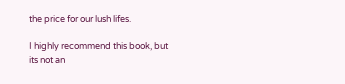the price for our lush lifes.

I highly recommend this book, but its not an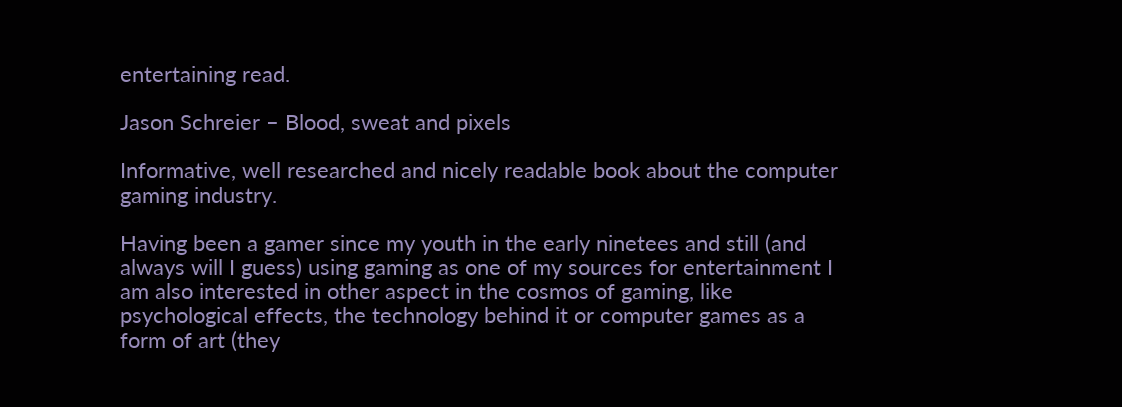entertaining read.

Jason Schreier – Blood, sweat and pixels

Informative, well researched and nicely readable book about the computer gaming industry.

Having been a gamer since my youth in the early ninetees and still (and always will I guess) using gaming as one of my sources for entertainment I am also interested in other aspect in the cosmos of gaming, like psychological effects, the technology behind it or computer games as a form of art (they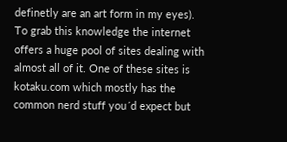definetly are an art form in my eyes). To grab this knowledge the internet offers a huge pool of sites dealing with almost all of it. One of these sites is kotaku.com which mostly has the common nerd stuff you´d expect but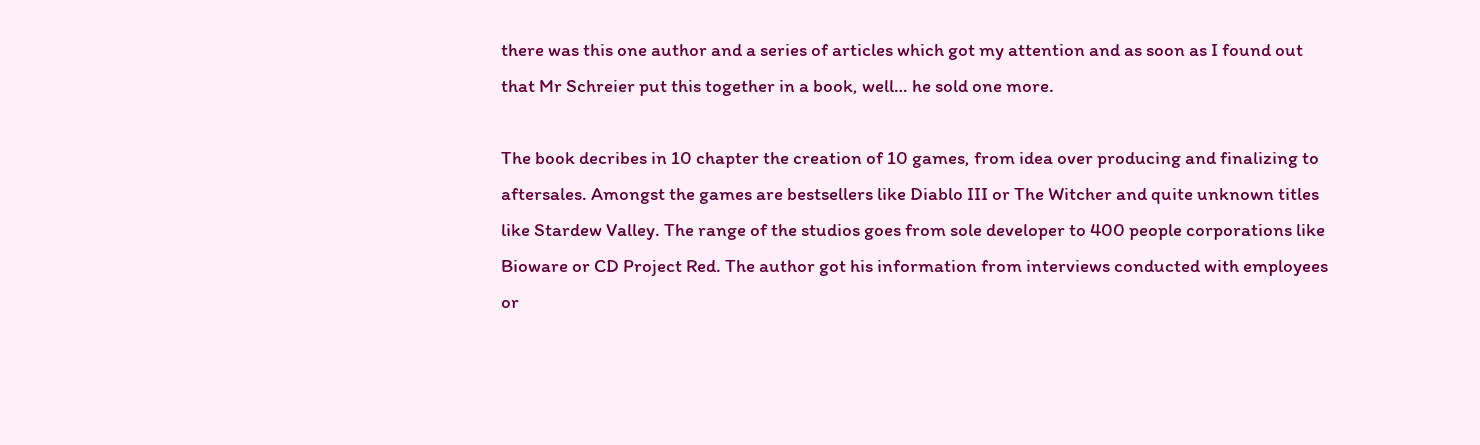there was this one author and a series of articles which got my attention and as soon as I found out that Mr Schreier put this together in a book, well… he sold one more.

The book decribes in 10 chapter the creation of 10 games, from idea over producing and finalizing to aftersales. Amongst the games are bestsellers like Diablo III or The Witcher and quite unknown titles like Stardew Valley. The range of the studios goes from sole developer to 400 people corporations like Bioware or CD Project Red. The author got his information from interviews conducted with employees or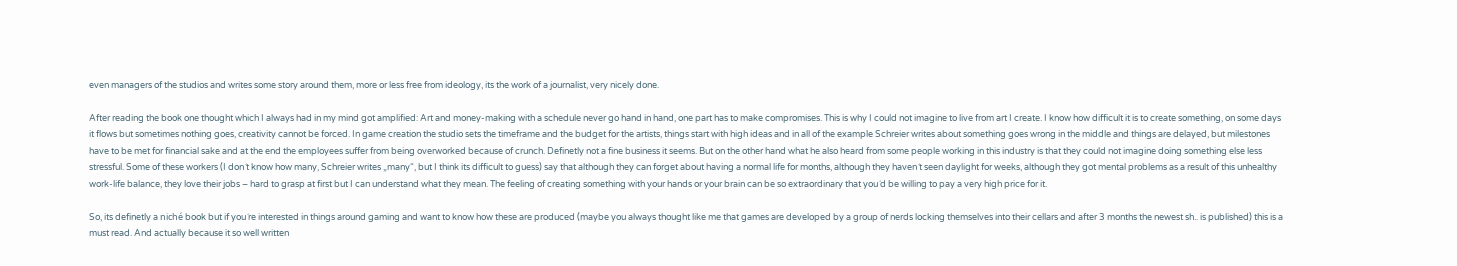even managers of the studios and writes some story around them, more or less free from ideology, its the work of a journalist, very nicely done.

After reading the book one thought which I always had in my mind got amplified: Art and money-making with a schedule never go hand in hand, one part has to make compromises. This is why I could not imagine to live from art I create. I know how difficult it is to create something, on some days it flows but sometimes nothing goes, creativity cannot be forced. In game creation the studio sets the timeframe and the budget for the artists, things start with high ideas and in all of the example Schreier writes about something goes wrong in the middle and things are delayed, but milestones have to be met for financial sake and at the end the employees suffer from being overworked because of crunch. Definetly not a fine business it seems. But on the other hand what he also heard from some people working in this industry is that they could not imagine doing something else less stressful. Some of these workers (I don´t know how many, Schreier writes „many“, but I think its difficult to guess) say that although they can forget about having a normal life for months, although they haven´t seen daylight for weeks, although they got mental problems as a result of this unhealthy work-life balance, they love their jobs – hard to grasp at first but I can understand what they mean. The feeling of creating something with your hands or your brain can be so extraordinary that you´d be willing to pay a very high price for it.

So, its definetly a niché book but if you´re interested in things around gaming and want to know how these are produced (maybe you always thought like me that games are developed by a group of nerds locking themselves into their cellars and after 3 months the newest sh.. is published) this is a must read. And actually because it so well written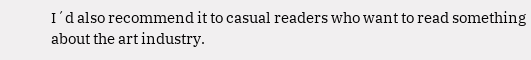I´d also recommend it to casual readers who want to read something about the art industry.